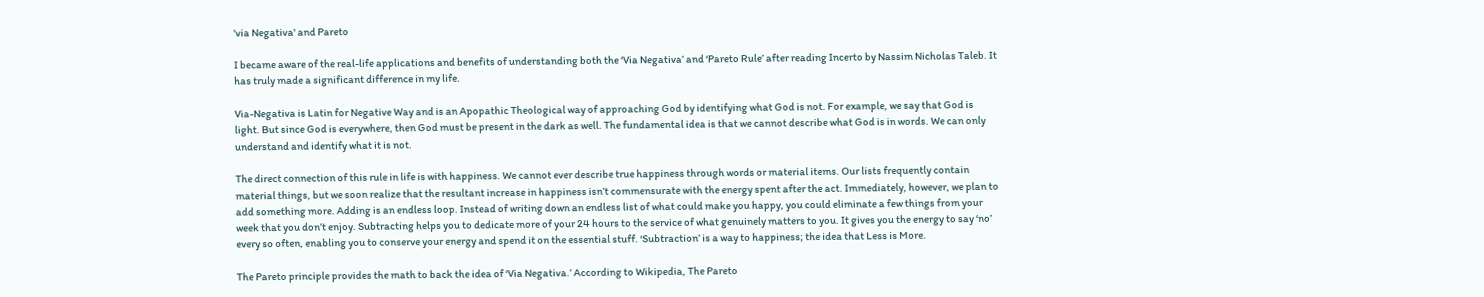'via Negativa' and Pareto

I became aware of the real-life applications and benefits of understanding both the ‘Via Negativa’ and ‘Pareto Rule’ after reading Incerto by Nassim Nicholas Taleb. It has truly made a significant difference in my life.

Via-Negativa is Latin for Negative Way and is an Apopathic Theological way of approaching God by identifying what God is not. For example, we say that God is light. But since God is everywhere, then God must be present in the dark as well. The fundamental idea is that we cannot describe what God is in words. We can only understand and identify what it is not.

The direct connection of this rule in life is with happiness. We cannot ever describe true happiness through words or material items. Our lists frequently contain material things, but we soon realize that the resultant increase in happiness isn’t commensurate with the energy spent after the act. Immediately, however, we plan to add something more. Adding is an endless loop. Instead of writing down an endless list of what could make you happy, you could eliminate a few things from your week that you don’t enjoy. Subtracting helps you to dedicate more of your 24 hours to the service of what genuinely matters to you. It gives you the energy to say ‘no’ every so often, enabling you to conserve your energy and spend it on the essential stuff. ‘Subtraction’ is a way to happiness; the idea that Less is More.

The Pareto principle provides the math to back the idea of ‘Via Negativa.’ According to Wikipedia, The Pareto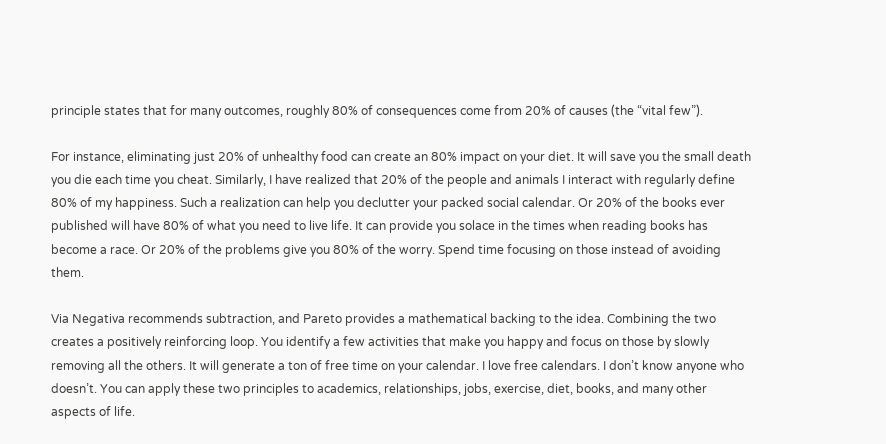principle states that for many outcomes, roughly 80% of consequences come from 20% of causes (the “vital few”).

For instance, eliminating just 20% of unhealthy food can create an 80% impact on your diet. It will save you the small death you die each time you cheat. Similarly, I have realized that 20% of the people and animals I interact with regularly define 80% of my happiness. Such a realization can help you declutter your packed social calendar. Or 20% of the books ever published will have 80% of what you need to live life. It can provide you solace in the times when reading books has become a race. Or 20% of the problems give you 80% of the worry. Spend time focusing on those instead of avoiding them.

Via Negativa recommends subtraction, and Pareto provides a mathematical backing to the idea. Combining the two creates a positively reinforcing loop. You identify a few activities that make you happy and focus on those by slowly removing all the others. It will generate a ton of free time on your calendar. I love free calendars. I don’t know anyone who doesn’t. You can apply these two principles to academics, relationships, jobs, exercise, diet, books, and many other aspects of life.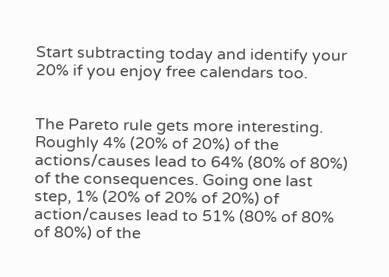Start subtracting today and identify your 20% if you enjoy free calendars too.


The Pareto rule gets more interesting. Roughly 4% (20% of 20%) of the actions/causes lead to 64% (80% of 80%) of the consequences. Going one last step, 1% (20% of 20% of 20%) of action/causes lead to 51% (80% of 80% of 80%) of the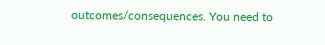outcomes/consequences. You need to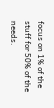focus on 1% of the stuff for 50% of the needs.